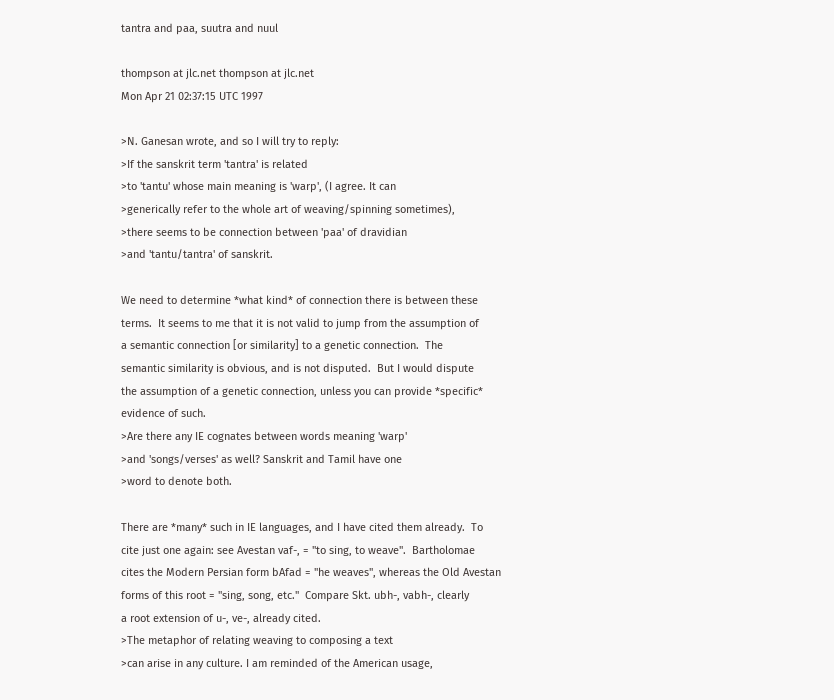tantra and paa, suutra and nuul

thompson at jlc.net thompson at jlc.net
Mon Apr 21 02:37:15 UTC 1997

>N. Ganesan wrote, and so I will try to reply:
>If the sanskrit term 'tantra' is related
>to 'tantu' whose main meaning is 'warp', (I agree. It can
>generically refer to the whole art of weaving/spinning sometimes),
>there seems to be connection between 'paa' of dravidian
>and 'tantu/tantra' of sanskrit.

We need to determine *what kind* of connection there is between these
terms.  It seems to me that it is not valid to jump from the assumption of
a semantic connection [or similarity] to a genetic connection.  The
semantic similarity is obvious, and is not disputed.  But I would dispute
the assumption of a genetic connection, unless you can provide *specific*
evidence of such.
>Are there any IE cognates between words meaning 'warp'
>and 'songs/verses' as well? Sanskrit and Tamil have one
>word to denote both.

There are *many* such in IE languages, and I have cited them already.  To
cite just one again: see Avestan vaf-, = "to sing, to weave".  Bartholomae
cites the Modern Persian form bAfad = "he weaves", whereas the Old Avestan
forms of this root = "sing, song, etc."  Compare Skt. ubh-, vabh-, clearly
a root extension of u-, ve-, already cited.
>The metaphor of relating weaving to composing a text
>can arise in any culture. I am reminded of the American usage,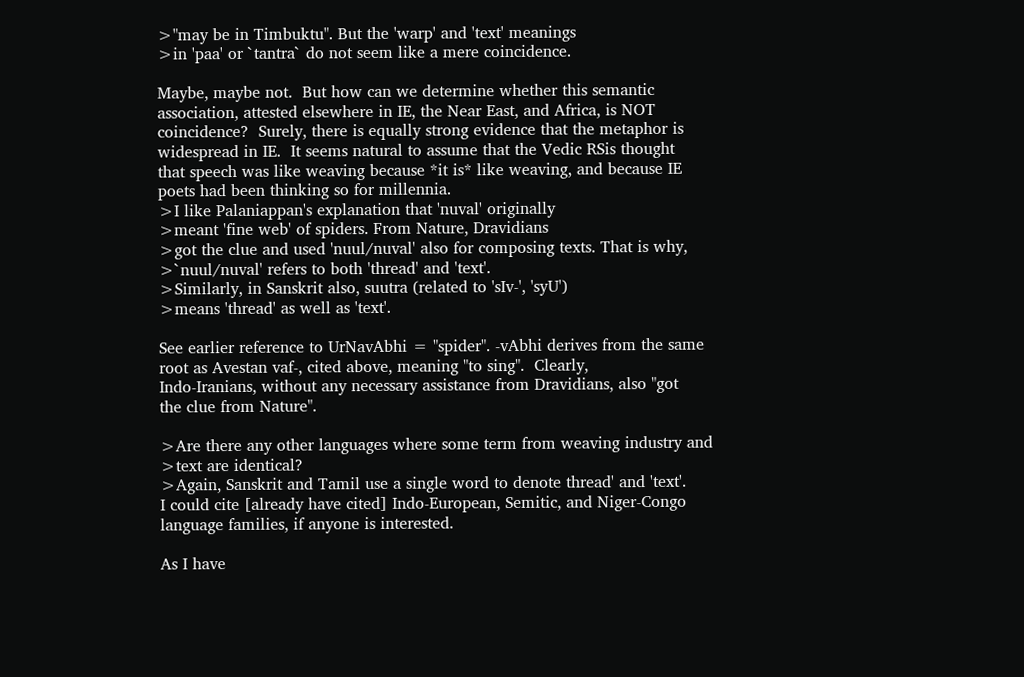>"may be in Timbuktu". But the 'warp' and 'text' meanings
>in 'paa' or `tantra` do not seem like a mere coincidence.

Maybe, maybe not.  But how can we determine whether this semantic
association, attested elsewhere in IE, the Near East, and Africa, is NOT
coincidence?  Surely, there is equally strong evidence that the metaphor is
widespread in IE.  It seems natural to assume that the Vedic RSis thought
that speech was like weaving because *it is* like weaving, and because IE
poets had been thinking so for millennia.
>I like Palaniappan's explanation that 'nuval' originally
>meant 'fine web' of spiders. From Nature, Dravidians
>got the clue and used 'nuul/nuval' also for composing texts. That is why,
>`nuul/nuval' refers to both 'thread' and 'text'.
>Similarly, in Sanskrit also, suutra (related to 'sIv-', 'syU')
>means 'thread' as well as 'text'.

See earlier reference to UrNavAbhi = "spider". -vAbhi derives from the same
root as Avestan vaf-, cited above, meaning "to sing".  Clearly,
Indo-Iranians, without any necessary assistance from Dravidians, also "got
the clue from Nature".

>Are there any other languages where some term from weaving industry and
>text are identical?
>Again, Sanskrit and Tamil use a single word to denote thread' and 'text'.
I could cite [already have cited] Indo-European, Semitic, and Niger-Congo
language families, if anyone is interested.

As I have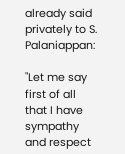already said privately to S. Palaniappan:

"Let me say first of all that I have sympathy and respect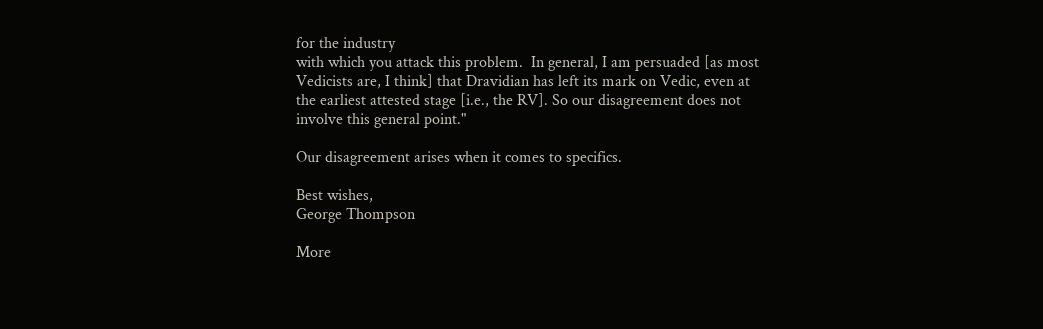for the industry
with which you attack this problem.  In general, I am persuaded [as most
Vedicists are, I think] that Dravidian has left its mark on Vedic, even at
the earliest attested stage [i.e., the RV]. So our disagreement does not
involve this general point."

Our disagreement arises when it comes to specifics.

Best wishes,
George Thompson

More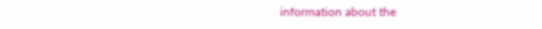information about the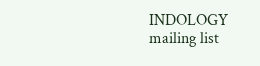INDOLOGY mailing list